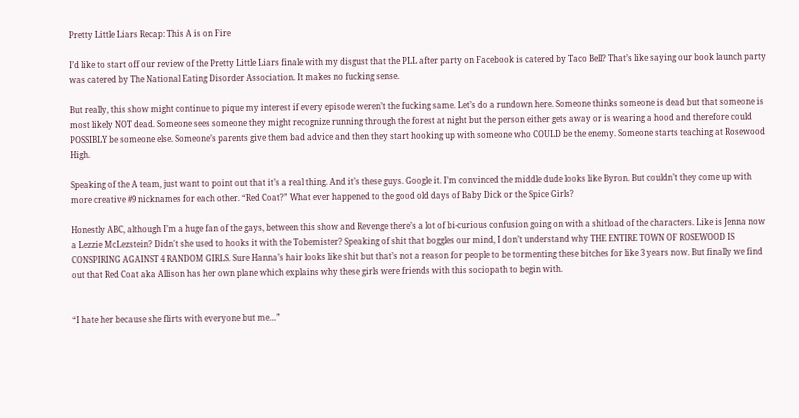Pretty Little Liars Recap: This A is on Fire

I’d like to start off our review of the Pretty Little Liars finale with my disgust that the PLL after party on Facebook is catered by Taco Bell? That’s like saying our book launch party was catered by The National Eating Disorder Association. It makes no fucking sense.

But really, this show might continue to pique my interest if every episode weren’t the fucking same. Let’s do a rundown here. Someone thinks someone is dead but that someone is most likely NOT dead. Someone sees someone they might recognize running through the forest at night but the person either gets away or is wearing a hood and therefore could POSSIBLY be someone else. Someone’s parents give them bad advice and then they start hooking up with someone who COULD be the enemy. Someone starts teaching at Rosewood High.

Speaking of the A team, just want to point out that it’s a real thing. And it’s these guys. Google it. I’m convinced the middle dude looks like Byron. But couldn’t they come up with more creative #9 nicknames for each other. “Red Coat?” What ever happened to the good old days of Baby Dick or the Spice Girls?

Honestly ABC, although I’m a huge fan of the gays, between this show and Revenge there’s a lot of bi-curious confusion going on with a shitload of the characters. Like is Jenna now a Lezzie McLezstein? Didn't she used to hooks it with the Tobemister? Speaking of shit that boggles our mind, I don’t understand why THE ENTIRE TOWN OF ROSEWOOD IS CONSPIRING AGAINST 4 RANDOM GIRLS. Sure Hanna’s hair looks like shit but that’s not a reason for people to be tormenting these bitches for like 3 years now. But finally we find out that Red Coat aka Allison has her own plane which explains why these girls were friends with this sociopath to begin with.


“I hate her because she flirts with everyone but me…”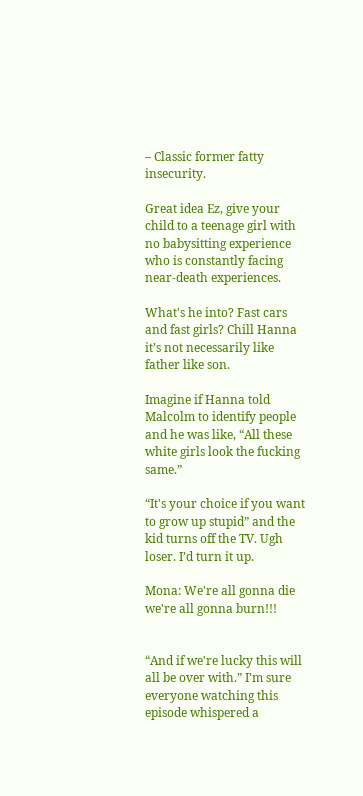– Classic former fatty insecurity.

Great idea Ez, give your child to a teenage girl with no babysitting experience who is constantly facing near-death experiences.

What's he into? Fast cars and fast girls? Chill Hanna it’s not necessarily like father like son.

Imagine if Hanna told Malcolm to identify people and he was like, “All these white girls look the fucking same.”

“It's your choice if you want to grow up stupid” and the kid turns off the TV. Ugh loser. I’d turn it up.

Mona: We're all gonna die we're all gonna burn!!!


“And if we're lucky this will all be over with.” I’m sure everyone watching this episode whispered a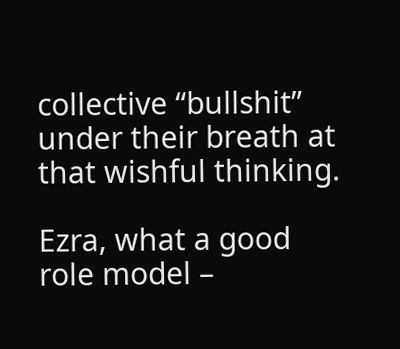collective “bullshit” under their breath at that wishful thinking.

Ezra, what a good role model –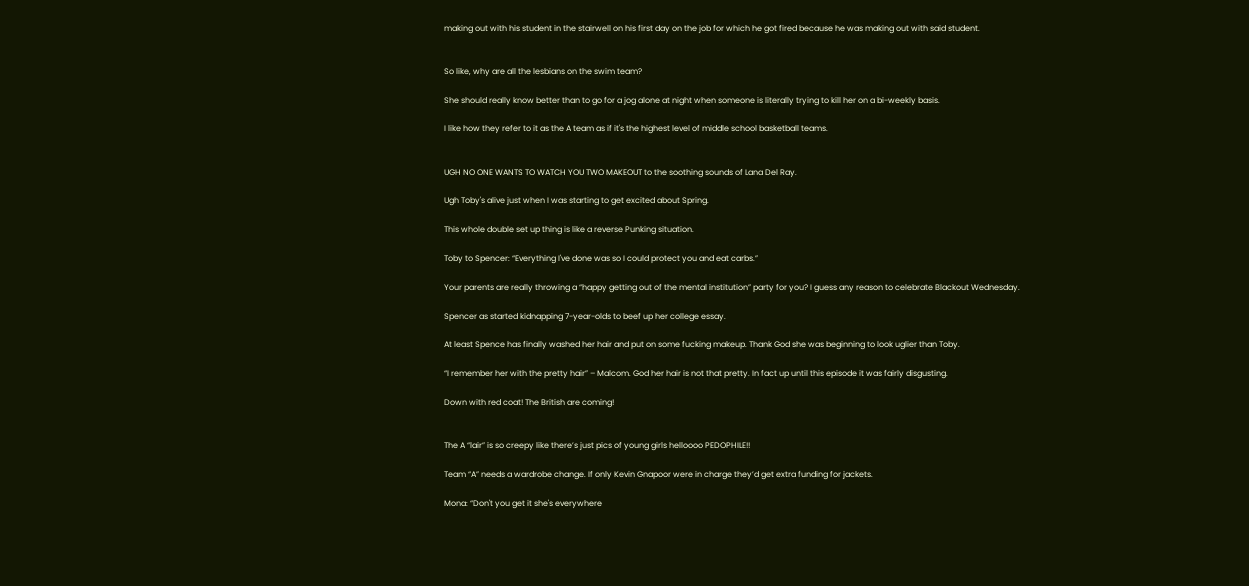making out with his student in the stairwell on his first day on the job for which he got fired because he was making out with said student.


So like, why are all the lesbians on the swim team?

She should really know better than to go for a jog alone at night when someone is literally trying to kill her on a bi-weekly basis.

I like how they refer to it as the A team as if it's the highest level of middle school basketball teams.


UGH NO ONE WANTS TO WATCH YOU TWO MAKEOUT to the soothing sounds of Lana Del Ray.

Ugh Toby's alive just when I was starting to get excited about Spring.

This whole double set up thing is like a reverse Punking situation.

Toby to Spencer: “Everything I've done was so I could protect you and eat carbs.”

Your parents are really throwing a “happy getting out of the mental institution” party for you? I guess any reason to celebrate Blackout Wednesday.

Spencer as started kidnapping 7-year-olds to beef up her college essay.

At least Spence has finally washed her hair and put on some fucking makeup. Thank God she was beginning to look uglier than Toby.

“I remember her with the pretty hair” – Malcom. God her hair is not that pretty. In fact up until this episode it was fairly disgusting.

Down with red coat! The British are coming!


The A “lair” is so creepy like there’s just pics of young girls helloooo PEDOPHILE!!

Team “A” needs a wardrobe change. If only Kevin Gnapoor were in charge they’d get extra funding for jackets.

Mona: “Don't you get it she's everywhere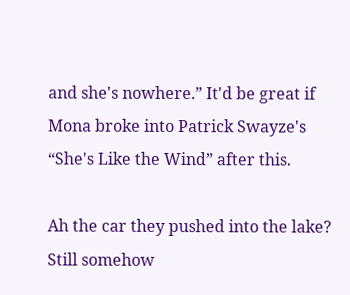and she's nowhere.” It'd be great if Mona broke into Patrick Swayze's “She's Like the Wind” after this.

Ah the car they pushed into the lake? Still somehow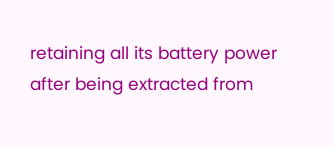retaining all its battery power after being extracted from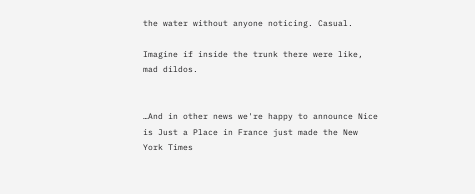the water without anyone noticing. Casual.

Imagine if inside the trunk there were like, mad dildos.


…And in other news we're happy to announce Nice is Just a Place in France just made the New York Times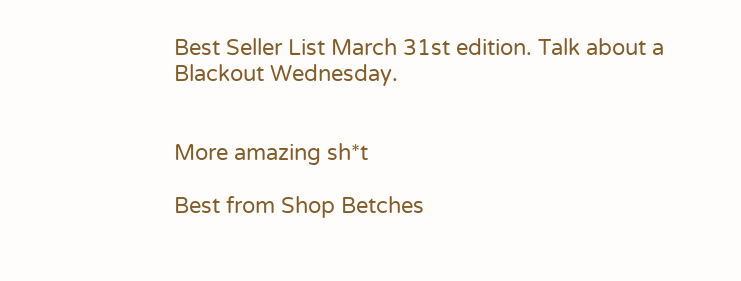Best Seller List March 31st edition. Talk about a Blackout Wednesday.


More amazing sh*t

Best from Shop Betches